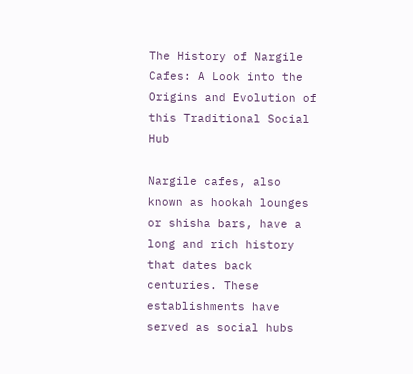The History of Nargile Cafes: A Look into the Origins and Evolution of this Traditional Social Hub

Nargile cafes, also known as hookah lounges or shisha bars, have a long and rich history that dates back centuries. These establishments have served as social hubs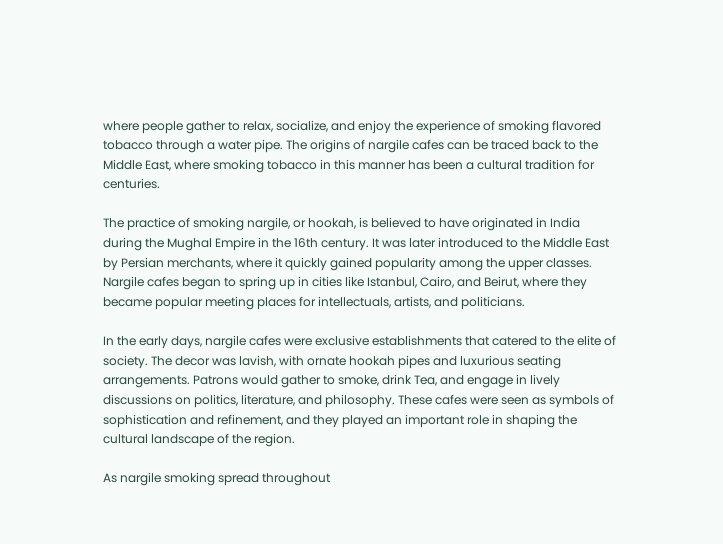where people gather to relax, socialize, and enjoy the experience of smoking flavored tobacco through a water pipe. The origins of nargile cafes can be traced back to the Middle East, where smoking tobacco in this manner has been a cultural tradition for centuries.

The practice of smoking nargile, or hookah, is believed to have originated in India during the Mughal Empire in the 16th century. It was later introduced to the Middle East by Persian merchants, where it quickly gained popularity among the upper classes. Nargile cafes began to spring up in cities like Istanbul, Cairo, and Beirut, where they became popular meeting places for intellectuals, artists, and politicians.

In the early days, nargile cafes were exclusive establishments that catered to the elite of society. The decor was lavish, with ornate hookah pipes and luxurious seating arrangements. Patrons would gather to smoke, drink Tea, and engage in lively discussions on politics, literature, and philosophy. These cafes were seen as symbols of sophistication and refinement, and they played an important role in shaping the cultural landscape of the region.

As nargile smoking spread throughout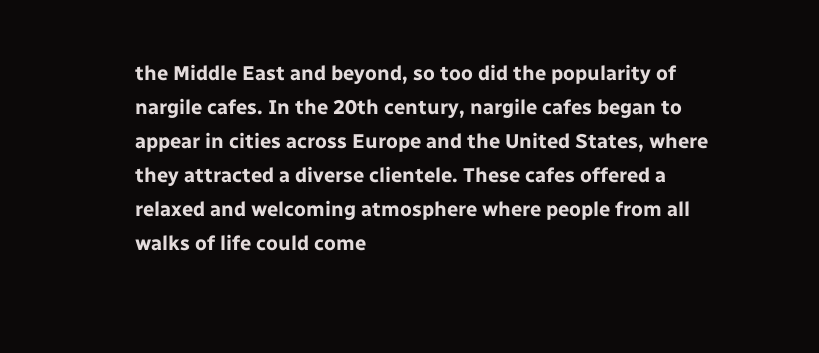the Middle East and beyond, so too did the popularity of nargile cafes. In the 20th century, nargile cafes began to appear in cities across Europe and the United States, where they attracted a diverse clientele. These cafes offered a relaxed and welcoming atmosphere where people from all walks of life could come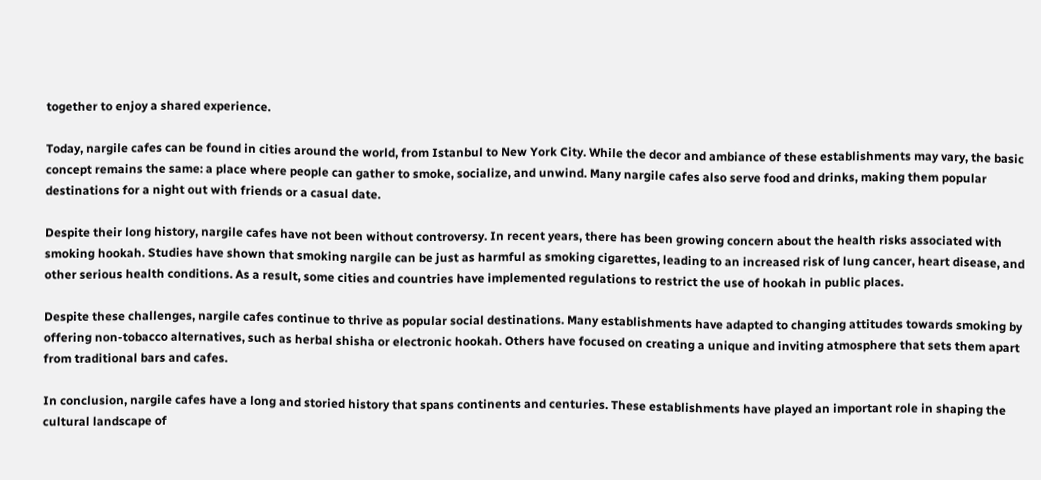together to enjoy a shared experience.

Today, nargile cafes can be found in cities around the world, from Istanbul to New York City. While the decor and ambiance of these establishments may vary, the basic concept remains the same: a place where people can gather to smoke, socialize, and unwind. Many nargile cafes also serve food and drinks, making them popular destinations for a night out with friends or a casual date.

Despite their long history, nargile cafes have not been without controversy. In recent years, there has been growing concern about the health risks associated with smoking hookah. Studies have shown that smoking nargile can be just as harmful as smoking cigarettes, leading to an increased risk of lung cancer, heart disease, and other serious health conditions. As a result, some cities and countries have implemented regulations to restrict the use of hookah in public places.

Despite these challenges, nargile cafes continue to thrive as popular social destinations. Many establishments have adapted to changing attitudes towards smoking by offering non-tobacco alternatives, such as herbal shisha or electronic hookah. Others have focused on creating a unique and inviting atmosphere that sets them apart from traditional bars and cafes.

In conclusion, nargile cafes have a long and storied history that spans continents and centuries. These establishments have played an important role in shaping the cultural landscape of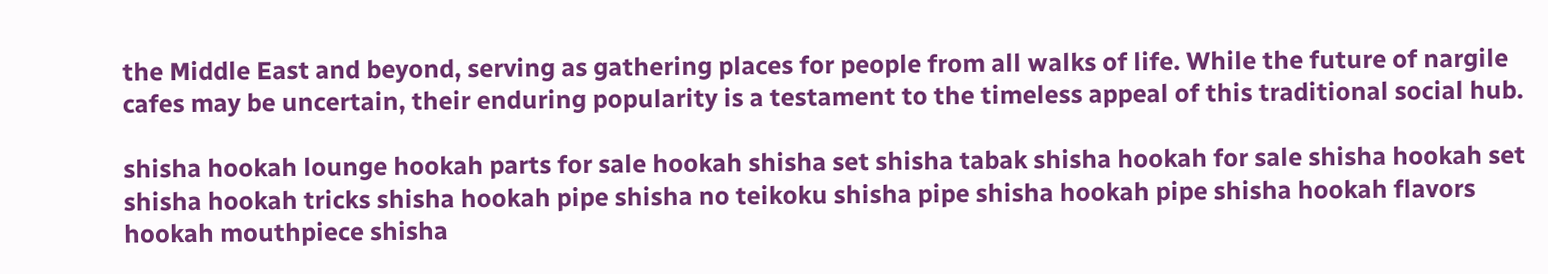the Middle East and beyond, serving as gathering places for people from all walks of life. While the future of nargile cafes may be uncertain, their enduring popularity is a testament to the timeless appeal of this traditional social hub.

shisha hookah lounge hookah parts for sale hookah shisha set shisha tabak shisha hookah for sale shisha hookah set
shisha hookah tricks shisha hookah pipe shisha no teikoku shisha pipe shisha hookah pipe shisha hookah flavors
hookah mouthpiece shisha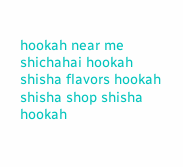hookah near me shichahai hookah shisha flavors hookah shisha shop shisha hookah